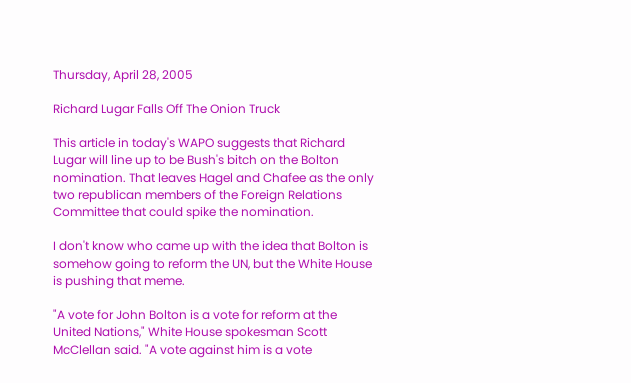Thursday, April 28, 2005

Richard Lugar Falls Off The Onion Truck

This article in today's WAPO suggests that Richard Lugar will line up to be Bush's bitch on the Bolton nomination. That leaves Hagel and Chafee as the only two republican members of the Foreign Relations Committee that could spike the nomination.

I don't know who came up with the idea that Bolton is somehow going to reform the UN, but the White House is pushing that meme.

"A vote for John Bolton is a vote for reform at the United Nations," White House spokesman Scott McClellan said. "A vote against him is a vote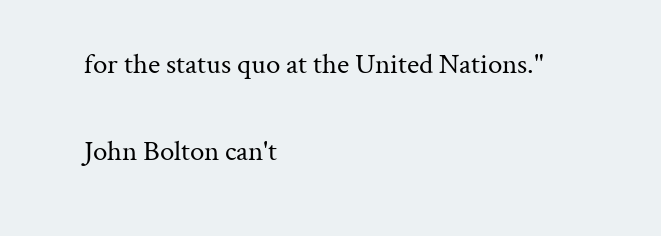for the status quo at the United Nations."

John Bolton can't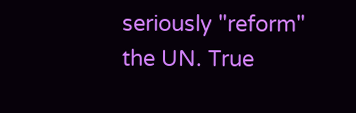seriously "reform" the UN. True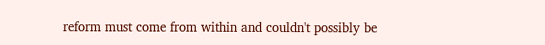reform must come from within and couldn't possibly be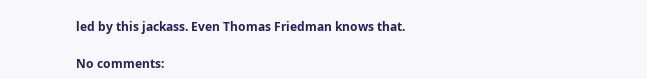led by this jackass. Even Thomas Friedman knows that.

No comments: